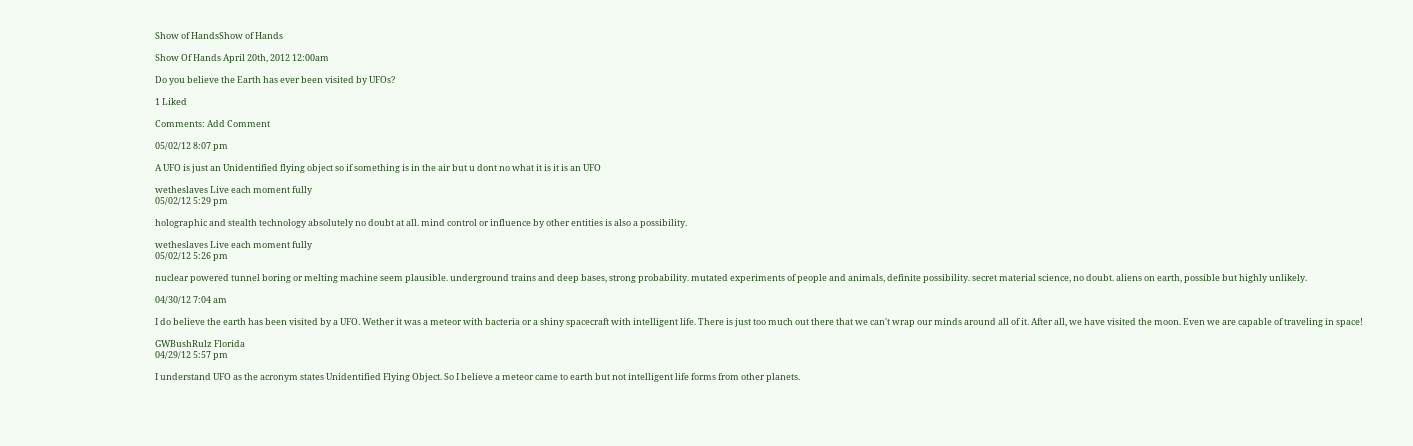Show of HandsShow of Hands

Show Of Hands April 20th, 2012 12:00am

Do you believe the Earth has ever been visited by UFOs?

1 Liked

Comments: Add Comment

05/02/12 8:07 pm

A UFO is just an Unidentified flying object so if something is in the air but u dont no what it is it is an UFO

wetheslaves Live each moment fully
05/02/12 5:29 pm

holographic and stealth technology absolutely no doubt at all. mind control or influence by other entities is also a possibility.

wetheslaves Live each moment fully
05/02/12 5:26 pm

nuclear powered tunnel boring or melting machine seem plausible. underground trains and deep bases, strong probability. mutated experiments of people and animals, definite possibility. secret material science, no doubt. aliens on earth, possible but highly unlikely.

04/30/12 7:04 am

I do believe the earth has been visited by a UFO. Wether it was a meteor with bacteria or a shiny spacecraft with intelligent life. There is just too much out there that we can't wrap our minds around all of it. After all, we have visited the moon. Even we are capable of traveling in space!

GWBushRulz Florida
04/29/12 5:57 pm

I understand UFO as the acronym states Unidentified Flying Object. So I believe a meteor came to earth but not intelligent life forms from other planets.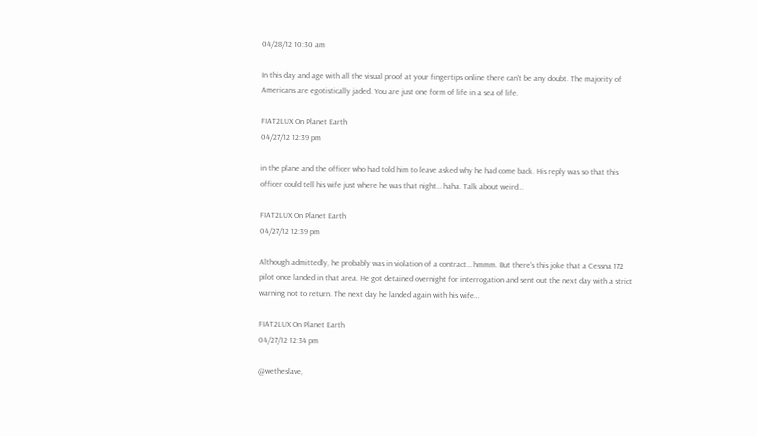04/28/12 10:30 am

In this day and age with all the visual proof at your fingertips online there can't be any doubt. The majority of Americans are egotistically jaded. You are just one form of life in a sea of life.

FIAT2LUX On Planet Earth
04/27/12 12:39 pm

in the plane and the officer who had told him to leave asked why he had come back. His reply was so that this officer could tell his wife just where he was that night… haha. Talk about weird…

FIAT2LUX On Planet Earth
04/27/12 12:39 pm

Although admittedly, he probably was in violation of a contract… hmmm. But there's this joke that a Cessna 172 pilot once landed in that area. He got detained overnight for interrogation and sent out the next day with a strict warning not to return. The next day he landed again with his wife…

FIAT2LUX On Planet Earth
04/27/12 12:34 pm

@wetheslave,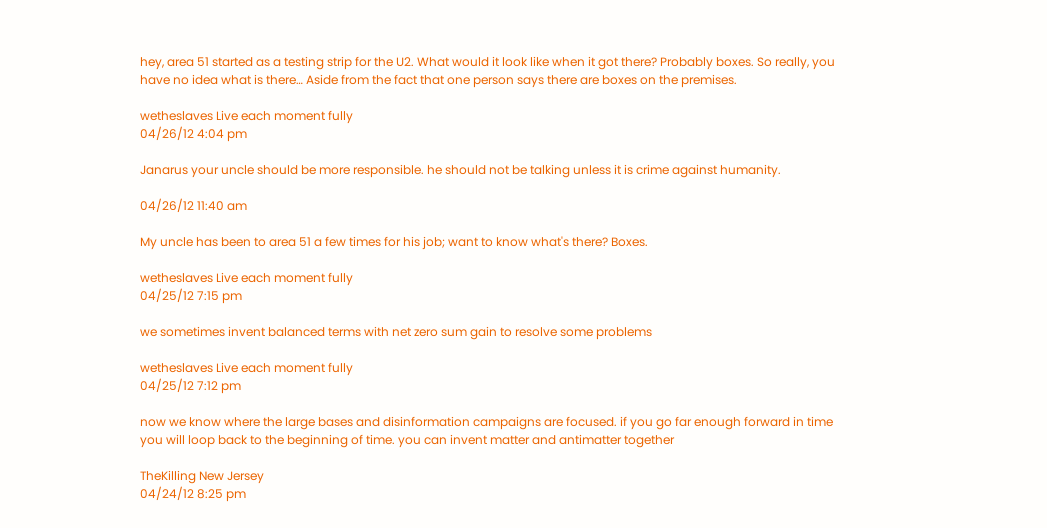hey, area 51 started as a testing strip for the U2. What would it look like when it got there? Probably boxes. So really, you have no idea what is there… Aside from the fact that one person says there are boxes on the premises.

wetheslaves Live each moment fully
04/26/12 4:04 pm

Janarus your uncle should be more responsible. he should not be talking unless it is crime against humanity.

04/26/12 11:40 am

My uncle has been to area 51 a few times for his job; want to know what's there? Boxes.

wetheslaves Live each moment fully
04/25/12 7:15 pm

we sometimes invent balanced terms with net zero sum gain to resolve some problems

wetheslaves Live each moment fully
04/25/12 7:12 pm

now we know where the large bases and disinformation campaigns are focused. if you go far enough forward in time you will loop back to the beginning of time. you can invent matter and antimatter together

TheKilling New Jersey
04/24/12 8:25 pm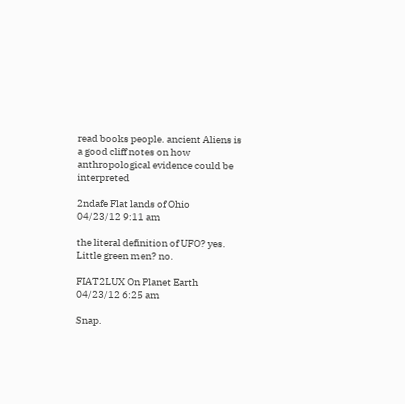read books people. ancient Aliens is a good cliff notes on how anthropological evidence could be interpreted

2ndafe Flat lands of Ohio
04/23/12 9:11 am

the literal definition of UFO? yes. Little green men? no.

FIAT2LUX On Planet Earth
04/23/12 6:25 am

Snap.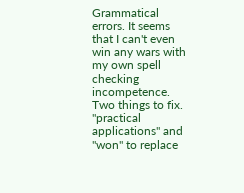Grammatical errors. It seems that I can't even win any wars with my own spell checking incompetence. Two things to fix. "practical applications" and "won" to replace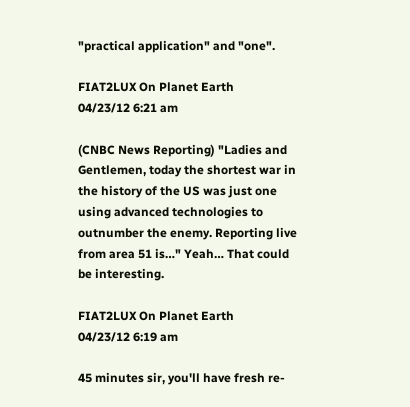"practical application" and "one".

FIAT2LUX On Planet Earth
04/23/12 6:21 am

(CNBC News Reporting) "Ladies and Gentlemen, today the shortest war in the history of the US was just one using advanced technologies to outnumber the enemy. Reporting live from area 51 is…" Yeah… That could be interesting.

FIAT2LUX On Planet Earth
04/23/12 6:19 am

45 minutes sir, you'll have fresh re-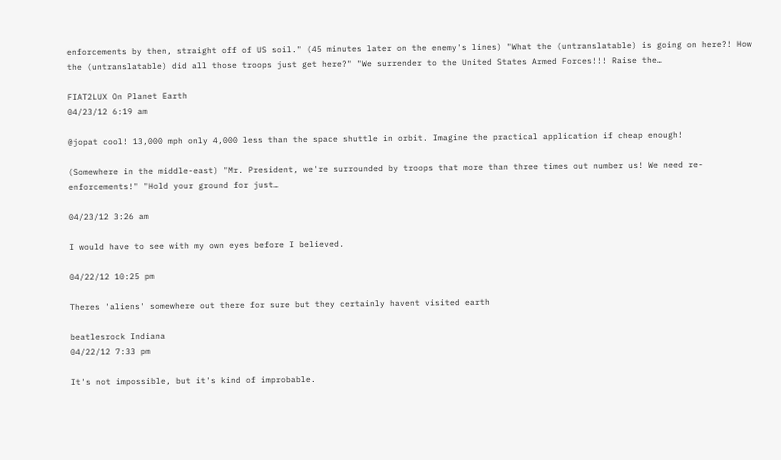enforcements by then, straight off of US soil." (45 minutes later on the enemy's lines) "What the (untranslatable) is going on here?! How the (untranslatable) did all those troops just get here?" "We surrender to the United States Armed Forces!!! Raise the…

FIAT2LUX On Planet Earth
04/23/12 6:19 am

@jopat cool! 13,000 mph only 4,000 less than the space shuttle in orbit. Imagine the practical application if cheap enough!

(Somewhere in the middle-east) "Mr. President, we're surrounded by troops that more than three times out number us! We need re-enforcements!" "Hold your ground for just…

04/23/12 3:26 am

I would have to see with my own eyes before I believed.

04/22/12 10:25 pm

Theres 'aliens' somewhere out there for sure but they certainly havent visited earth

beatlesrock Indiana
04/22/12 7:33 pm

It's not impossible, but it's kind of improbable.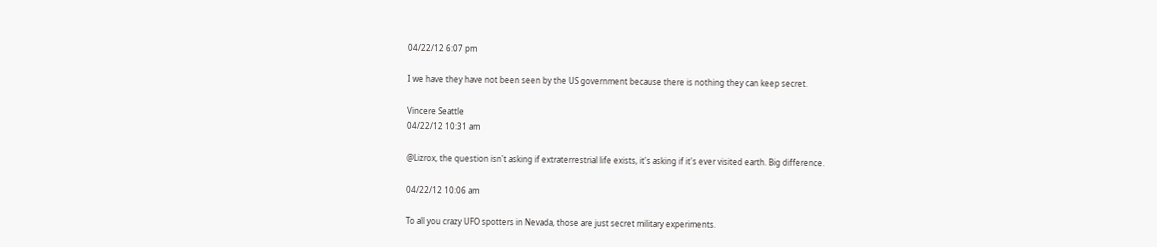04/22/12 6:07 pm

I we have they have not been seen by the US government because there is nothing they can keep secret.

Vincere Seattle
04/22/12 10:31 am

@Lizrox, the question isn't asking if extraterrestrial life exists, it's asking if it's ever visited earth. Big difference.

04/22/12 10:06 am

To all you crazy UFO spotters in Nevada, those are just secret military experiments.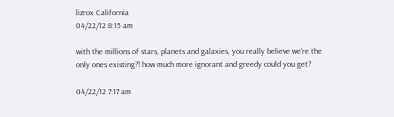lizrox California
04/22/12 8:15 am

with the millions of stars, planets and galaxies, you really believe we're the only ones existing?! how much more ignorant and greedy could you get?

04/22/12 7:17 am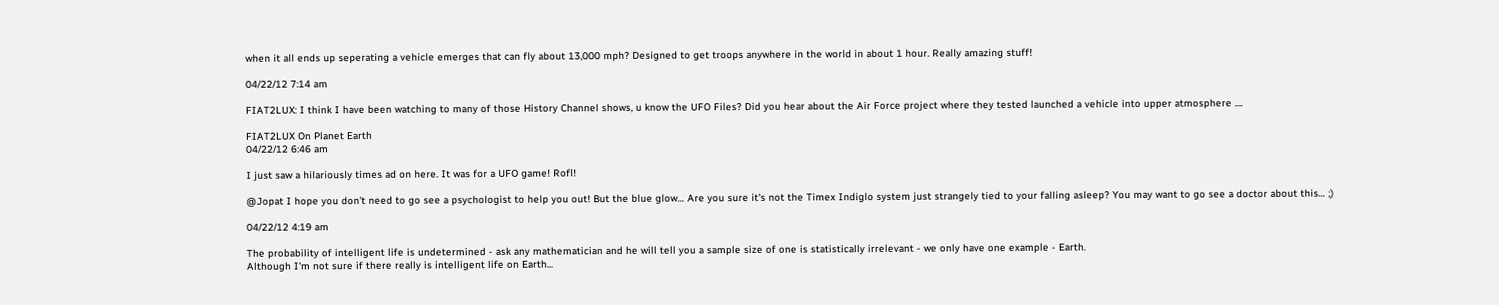when it all ends up seperating a vehicle emerges that can fly about 13,000 mph? Designed to get troops anywhere in the world in about 1 hour. Really amazing stuff!

04/22/12 7:14 am

FIAT2LUX: I think I have been watching to many of those History Channel shows, u know the UFO Files? Did you hear about the Air Force project where they tested launched a vehicle into upper atmosphere ....

FIAT2LUX On Planet Earth
04/22/12 6:46 am

I just saw a hilariously times ad on here. It was for a UFO game! Rofl!

@Jopat I hope you don't need to go see a psychologist to help you out! But the blue glow… Are you sure it's not the Timex Indiglo system just strangely tied to your falling asleep? You may want to go see a doctor about this… ;)

04/22/12 4:19 am

The probability of intelligent life is undetermined - ask any mathematician and he will tell you a sample size of one is statistically irrelevant - we only have one example - Earth.
Although I'm not sure if there really is intelligent life on Earth...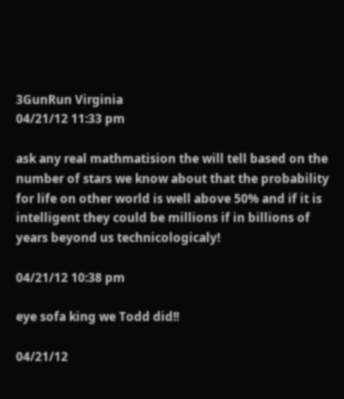3GunRun Virginia
04/21/12 11:33 pm

ask any real mathmatision the will tell based on the number of stars we know about that the probability for life on other world is well above 50% and if it is intelligent they could be millions if in billions of years beyond us technicologicaly!

04/21/12 10:38 pm

eye sofa king we Todd did!!

04/21/12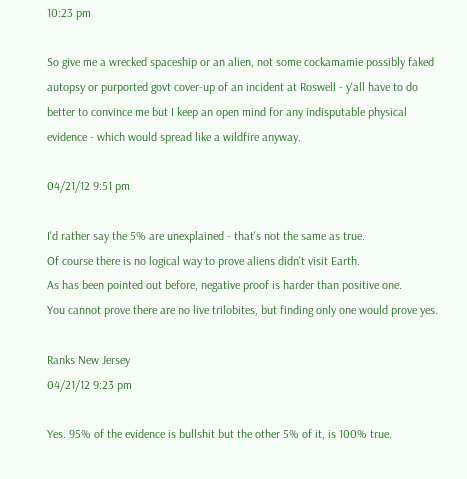10:23 pm

So give me a wrecked spaceship or an alien, not some cockamamie possibly faked autopsy or purported govt cover-up of an incident at Roswell - y'all have to do better to convince me but I keep an open mind for any indisputable physical evidence - which would spread like a wildfire anyway.

04/21/12 9:51 pm

I'd rather say the 5% are unexplained - that's not the same as true.
Of course there is no logical way to prove aliens didn't visit Earth.
As has been pointed out before, negative proof is harder than positive one.
You cannot prove there are no live trilobites, but finding only one would prove yes.

Ranks New Jersey
04/21/12 9:23 pm

Yes. 95% of the evidence is bullshit but the other 5% of it, is 100% true.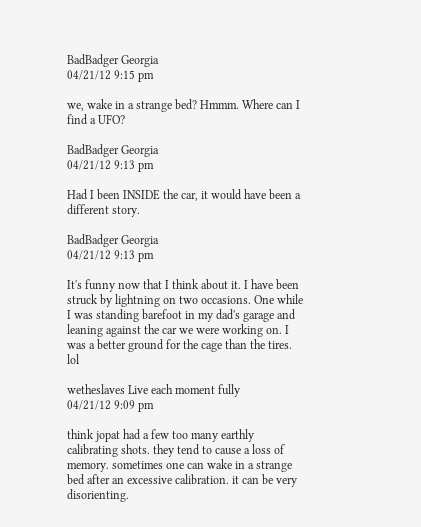BadBadger Georgia
04/21/12 9:15 pm

we, wake in a strange bed? Hmmm. Where can I find a UFO?

BadBadger Georgia
04/21/12 9:13 pm

Had I been INSIDE the car, it would have been a different story.

BadBadger Georgia
04/21/12 9:13 pm

It's funny now that I think about it. I have been struck by lightning on two occasions. One while I was standing barefoot in my dad's garage and leaning against the car we were working on. I was a better ground for the cage than the tires. lol

wetheslaves Live each moment fully
04/21/12 9:09 pm

think jopat had a few too many earthly calibrating shots. they tend to cause a loss of memory. sometimes one can wake in a strange bed after an excessive calibration. it can be very disorienting.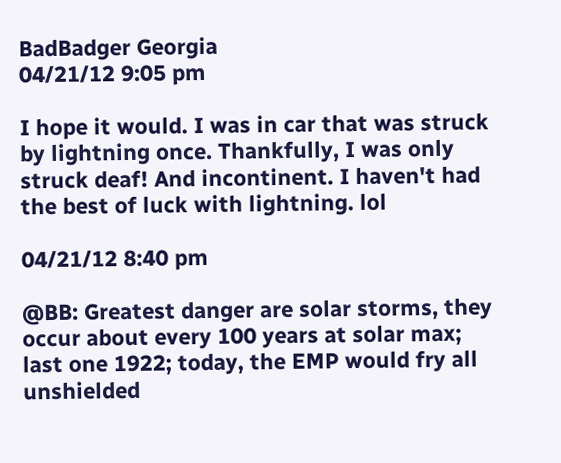BadBadger Georgia
04/21/12 9:05 pm

I hope it would. I was in car that was struck by lightning once. Thankfully, I was only struck deaf! And incontinent. I haven't had the best of luck with lightning. lol

04/21/12 8:40 pm

@BB: Greatest danger are solar storms, they occur about every 100 years at solar max; last one 1922; today, the EMP would fry all unshielded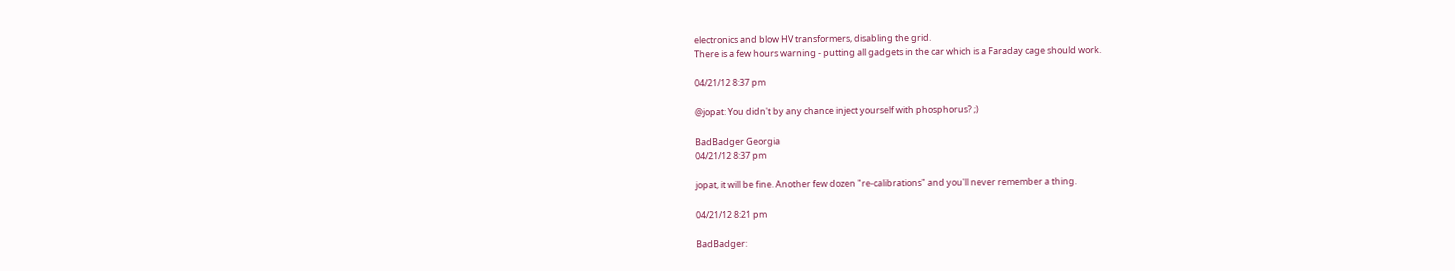electronics and blow HV transformers, disabling the grid.
There is a few hours warning - putting all gadgets in the car which is a Faraday cage should work.

04/21/12 8:37 pm

@jopat: You didn't by any chance inject yourself with phosphorus? ;)

BadBadger Georgia
04/21/12 8:37 pm

jopat, it will be fine. Another few dozen "re-calibrations" and you'll never remember a thing.

04/21/12 8:21 pm

BadBadger: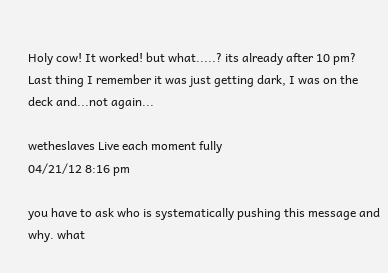Holy cow! It worked! but what.....? its already after 10 pm? Last thing I remember it was just getting dark, I was on the deck and...not again...

wetheslaves Live each moment fully
04/21/12 8:16 pm

you have to ask who is systematically pushing this message and why. what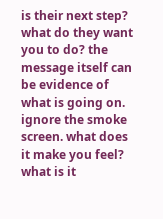is their next step? what do they want you to do? the message itself can be evidence of what is going on. ignore the smoke screen. what does it make you feel? what is it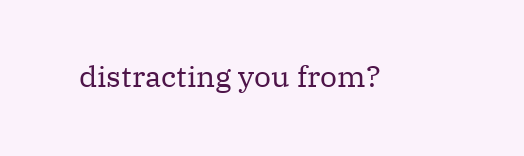distracting you from?